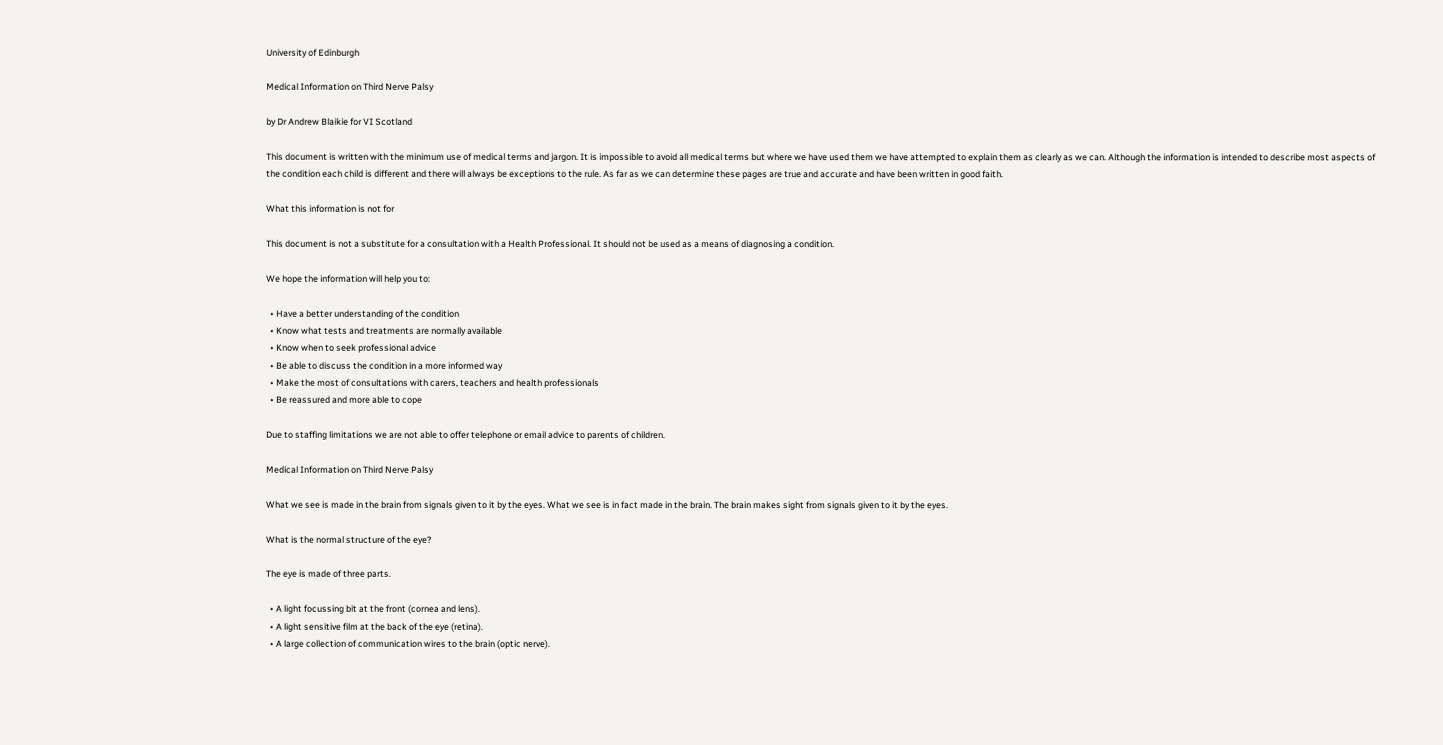University of Edinburgh

Medical Information on Third Nerve Palsy

by Dr Andrew Blaikie for VI Scotland

This document is written with the minimum use of medical terms and jargon. It is impossible to avoid all medical terms but where we have used them we have attempted to explain them as clearly as we can. Although the information is intended to describe most aspects of the condition each child is different and there will always be exceptions to the rule. As far as we can determine these pages are true and accurate and have been written in good faith.

What this information is not for

This document is not a substitute for a consultation with a Health Professional. It should not be used as a means of diagnosing a condition.

We hope the information will help you to:

  • Have a better understanding of the condition
  • Know what tests and treatments are normally available
  • Know when to seek professional advice
  • Be able to discuss the condition in a more informed way
  • Make the most of consultations with carers, teachers and health professionals
  • Be reassured and more able to cope

Due to staffing limitations we are not able to offer telephone or email advice to parents of children.

Medical Information on Third Nerve Palsy

What we see is made in the brain from signals given to it by the eyes. What we see is in fact made in the brain. The brain makes sight from signals given to it by the eyes.

What is the normal structure of the eye?

The eye is made of three parts.

  • A light focussing bit at the front (cornea and lens).
  • A light sensitive film at the back of the eye (retina).
  • A large collection of communication wires to the brain (optic nerve).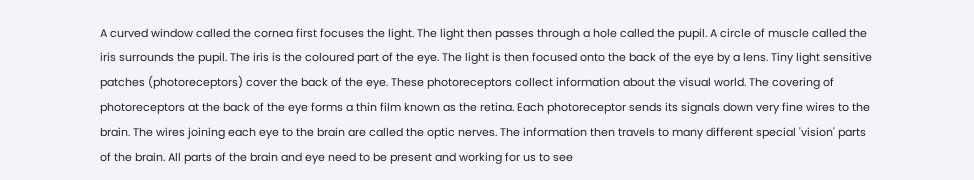A curved window called the cornea first focuses the light. The light then passes through a hole called the pupil. A circle of muscle called the iris surrounds the pupil. The iris is the coloured part of the eye. The light is then focused onto the back of the eye by a lens. Tiny light sensitive patches (photoreceptors) cover the back of the eye. These photoreceptors collect information about the visual world. The covering of photoreceptors at the back of the eye forms a thin film known as the retina. Each photoreceptor sends its signals down very fine wires to the brain. The wires joining each eye to the brain are called the optic nerves. The information then travels to many different special 'vision' parts of the brain. All parts of the brain and eye need to be present and working for us to see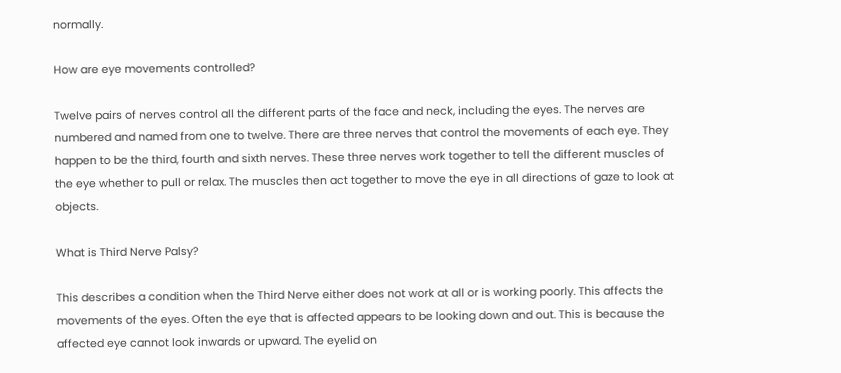normally.

How are eye movements controlled?

Twelve pairs of nerves control all the different parts of the face and neck, including the eyes. The nerves are numbered and named from one to twelve. There are three nerves that control the movements of each eye. They happen to be the third, fourth and sixth nerves. These three nerves work together to tell the different muscles of the eye whether to pull or relax. The muscles then act together to move the eye in all directions of gaze to look at objects.

What is Third Nerve Palsy?

This describes a condition when the Third Nerve either does not work at all or is working poorly. This affects the movements of the eyes. Often the eye that is affected appears to be looking down and out. This is because the affected eye cannot look inwards or upward. The eyelid on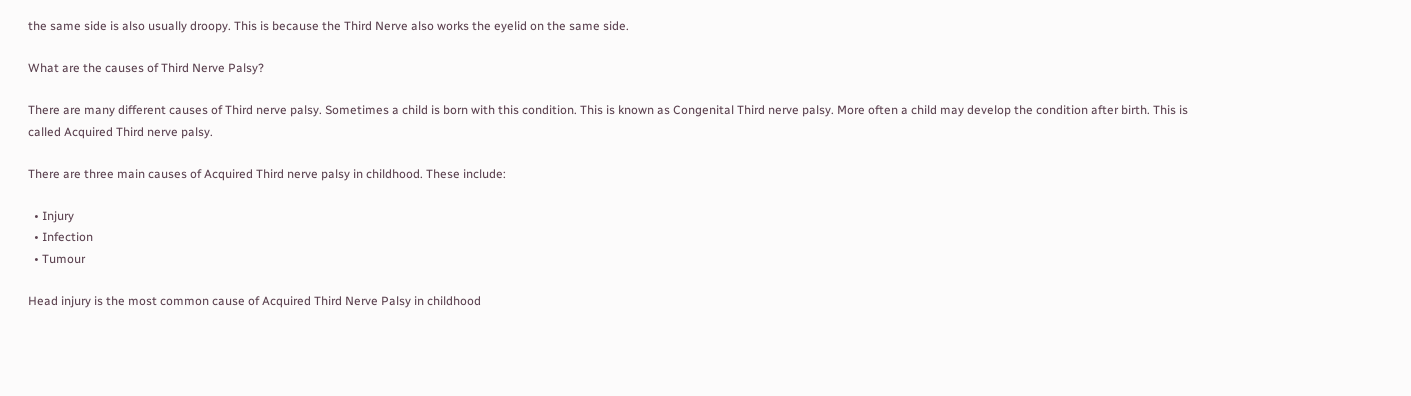the same side is also usually droopy. This is because the Third Nerve also works the eyelid on the same side.

What are the causes of Third Nerve Palsy?

There are many different causes of Third nerve palsy. Sometimes a child is born with this condition. This is known as Congenital Third nerve palsy. More often a child may develop the condition after birth. This is called Acquired Third nerve palsy.

There are three main causes of Acquired Third nerve palsy in childhood. These include:

  • Injury
  • Infection
  • Tumour

Head injury is the most common cause of Acquired Third Nerve Palsy in childhood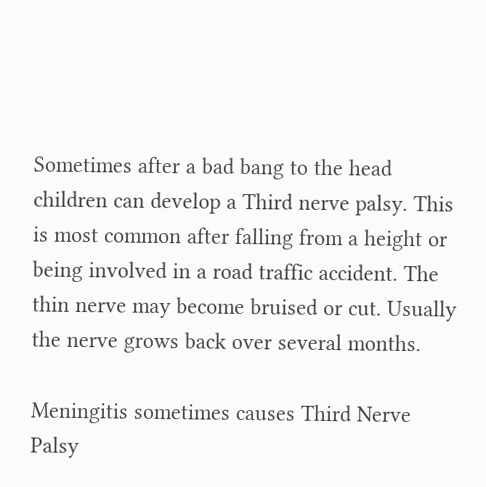Sometimes after a bad bang to the head children can develop a Third nerve palsy. This is most common after falling from a height or being involved in a road traffic accident. The thin nerve may become bruised or cut. Usually the nerve grows back over several months.

Meningitis sometimes causes Third Nerve Palsy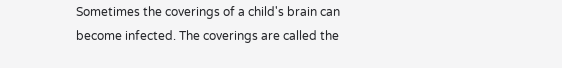Sometimes the coverings of a child's brain can become infected. The coverings are called the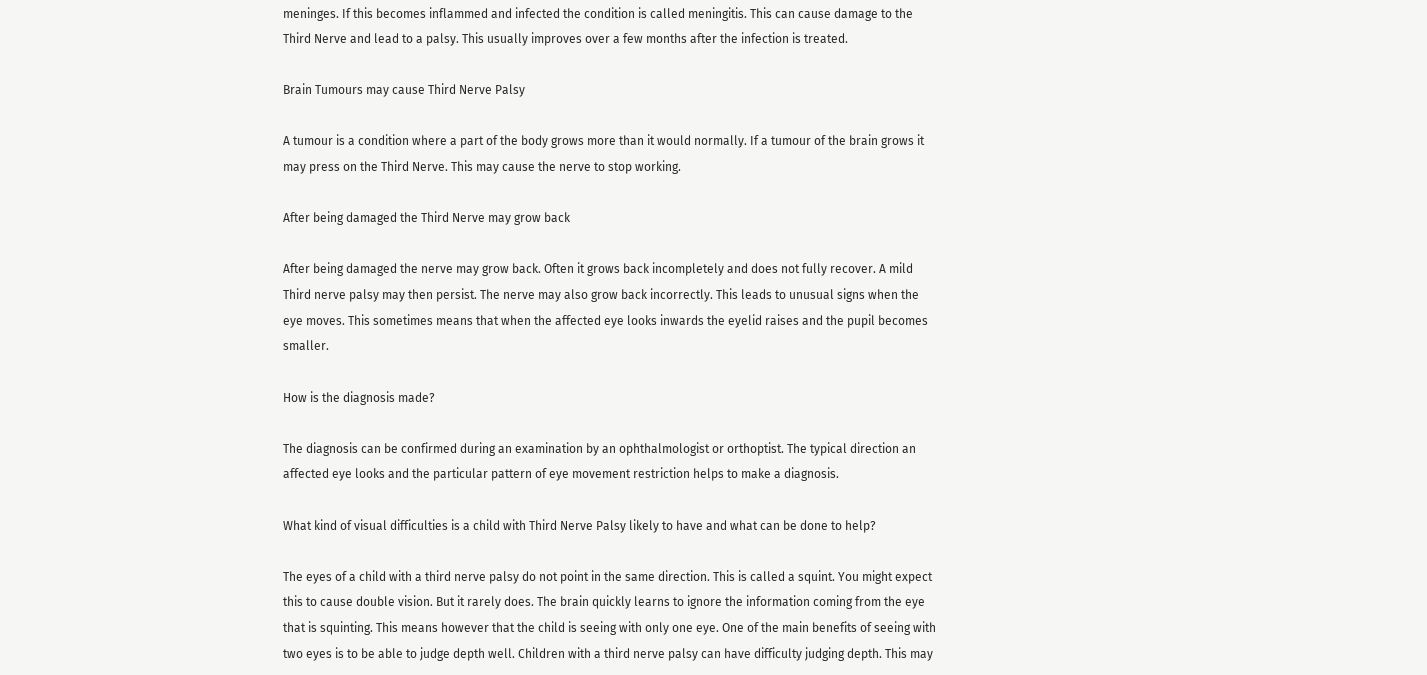meninges. If this becomes inflammed and infected the condition is called meningitis. This can cause damage to the Third Nerve and lead to a palsy. This usually improves over a few months after the infection is treated.

Brain Tumours may cause Third Nerve Palsy

A tumour is a condition where a part of the body grows more than it would normally. If a tumour of the brain grows it may press on the Third Nerve. This may cause the nerve to stop working.

After being damaged the Third Nerve may grow back

After being damaged the nerve may grow back. Often it grows back incompletely and does not fully recover. A mild Third nerve palsy may then persist. The nerve may also grow back incorrectly. This leads to unusual signs when the eye moves. This sometimes means that when the affected eye looks inwards the eyelid raises and the pupil becomes smaller.

How is the diagnosis made?

The diagnosis can be confirmed during an examination by an ophthalmologist or orthoptist. The typical direction an affected eye looks and the particular pattern of eye movement restriction helps to make a diagnosis.

What kind of visual difficulties is a child with Third Nerve Palsy likely to have and what can be done to help?

The eyes of a child with a third nerve palsy do not point in the same direction. This is called a squint. You might expect this to cause double vision. But it rarely does. The brain quickly learns to ignore the information coming from the eye that is squinting. This means however that the child is seeing with only one eye. One of the main benefits of seeing with two eyes is to be able to judge depth well. Children with a third nerve palsy can have difficulty judging depth. This may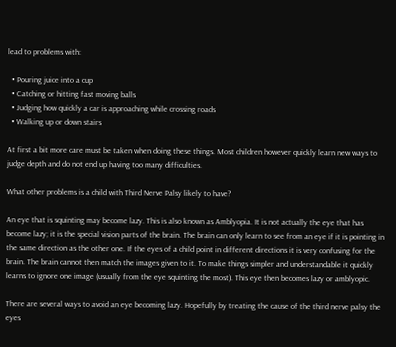lead to problems with:

  • Pouring juice into a cup
  • Catching or hitting fast moving balls
  • Judging how quickly a car is approaching while crossing roads
  • Walking up or down stairs

At first a bit more care must be taken when doing these things. Most children however quickly learn new ways to judge depth and do not end up having too many difficulties.

What other problems is a child with Third Nerve Palsy likely to have?

An eye that is squinting may become lazy. This is also known as Amblyopia. It is not actually the eye that has become lazy; it is the special vision parts of the brain. The brain can only learn to see from an eye if it is pointing in the same direction as the other one. If the eyes of a child point in different directions it is very confusing for the brain. The brain cannot then match the images given to it. To make things simpler and understandable it quickly learns to ignore one image (usually from the eye squinting the most). This eye then becomes lazy or amblyopic.

There are several ways to avoid an eye becoming lazy. Hopefully by treating the cause of the third nerve palsy the eyes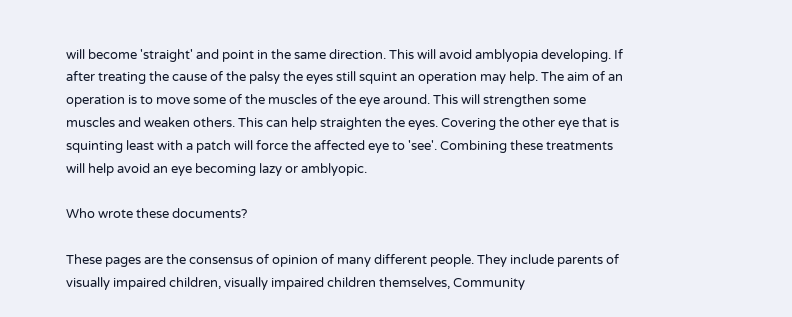will become 'straight' and point in the same direction. This will avoid amblyopia developing. If after treating the cause of the palsy the eyes still squint an operation may help. The aim of an operation is to move some of the muscles of the eye around. This will strengthen some muscles and weaken others. This can help straighten the eyes. Covering the other eye that is squinting least with a patch will force the affected eye to 'see'. Combining these treatments will help avoid an eye becoming lazy or amblyopic.

Who wrote these documents?

These pages are the consensus of opinion of many different people. They include parents of visually impaired children, visually impaired children themselves, Community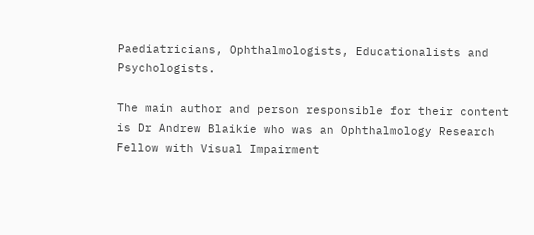Paediatricians, Ophthalmologists, Educationalists and Psychologists.

The main author and person responsible for their content is Dr Andrew Blaikie who was an Ophthalmology Research Fellow with Visual Impairment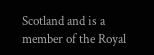Scotland and is a member of the Royal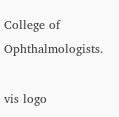College of Ophthalmologists.

vis logo